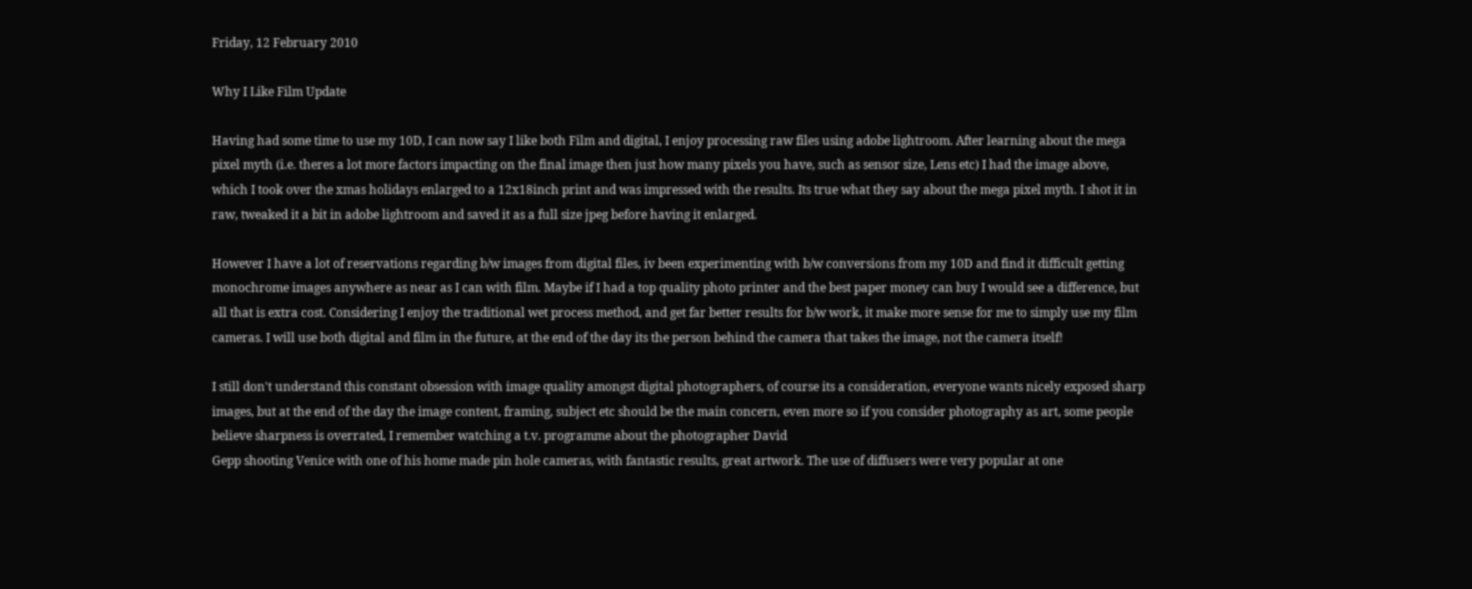Friday, 12 February 2010

Why I Like Film Update

Having had some time to use my 10D, I can now say I like both Film and digital, I enjoy processing raw files using adobe lightroom. After learning about the mega pixel myth (i.e. theres a lot more factors impacting on the final image then just how many pixels you have, such as sensor size, Lens etc) I had the image above, which I took over the xmas holidays enlarged to a 12x18inch print and was impressed with the results. Its true what they say about the mega pixel myth. I shot it in raw, tweaked it a bit in adobe lightroom and saved it as a full size jpeg before having it enlarged.

However I have a lot of reservations regarding b/w images from digital files, iv been experimenting with b/w conversions from my 10D and find it difficult getting monochrome images anywhere as near as I can with film. Maybe if I had a top quality photo printer and the best paper money can buy I would see a difference, but all that is extra cost. Considering I enjoy the traditional wet process method, and get far better results for b/w work, it make more sense for me to simply use my film cameras. I will use both digital and film in the future, at the end of the day its the person behind the camera that takes the image, not the camera itself!

I still don't understand this constant obsession with image quality amongst digital photographers, of course its a consideration, everyone wants nicely exposed sharp images, but at the end of the day the image content, framing, subject etc should be the main concern, even more so if you consider photography as art, some people believe sharpness is overrated, I remember watching a t.v. programme about the photographer David
Gepp shooting Venice with one of his home made pin hole cameras, with fantastic results, great artwork. The use of diffusers were very popular at one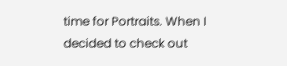time for Portraits. When I decided to check out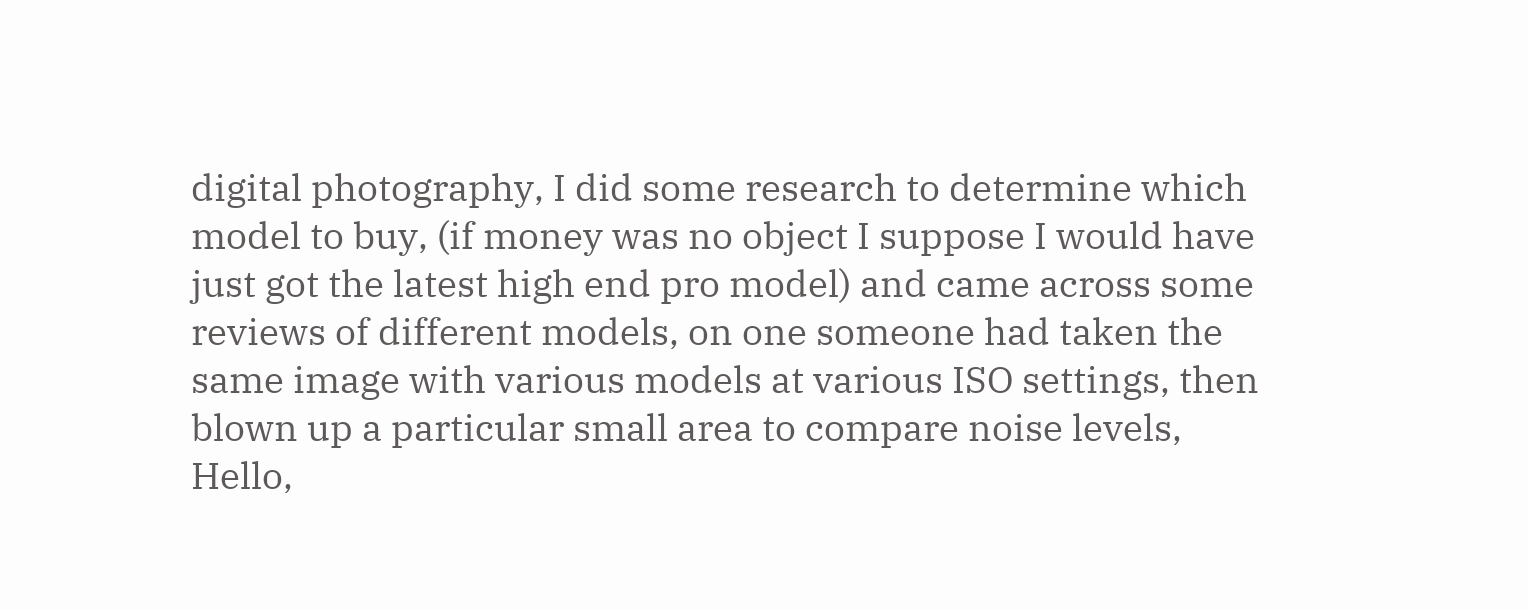digital photography, I did some research to determine which model to buy, (if money was no object I suppose I would have just got the latest high end pro model) and came across some reviews of different models, on one someone had taken the same image with various models at various ISO settings, then blown up a particular small area to compare noise levels, Hello,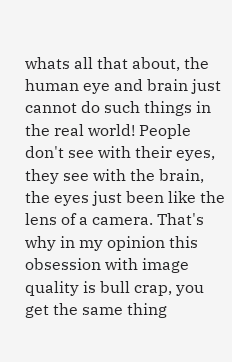whats all that about, the human eye and brain just cannot do such things in the real world! People don't see with their eyes, they see with the brain, the eyes just been like the lens of a camera. That's why in my opinion this obsession with image quality is bull crap, you get the same thing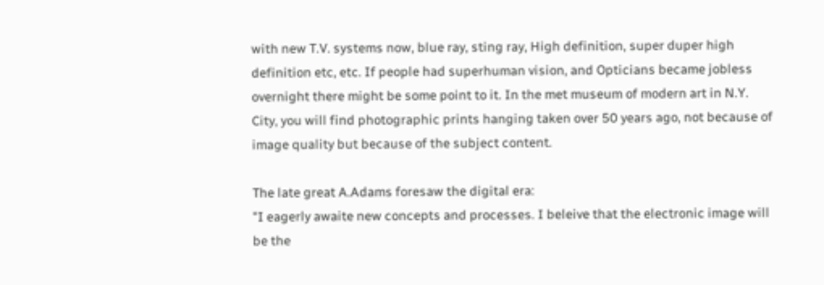with new T.V. systems now, blue ray, sting ray, High definition, super duper high definition etc, etc. If people had superhuman vision, and Opticians became jobless overnight there might be some point to it. In the met museum of modern art in N.Y. City, you will find photographic prints hanging taken over 50 years ago, not because of image quality but because of the subject content.

The late great A.Adams foresaw the digital era:
"I eagerly awaite new concepts and processes. I beleive that the electronic image will be the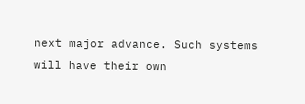next major advance. Such systems will have their own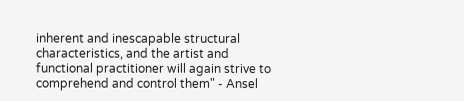inherent and inescapable structural characteristics, and the artist and functional practitioner will again strive to comprehend and control them" - Ansel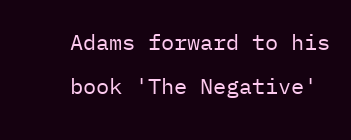Adams forward to his book 'The Negative'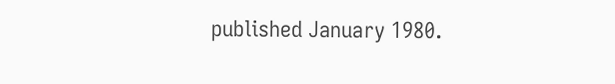published January 1980.